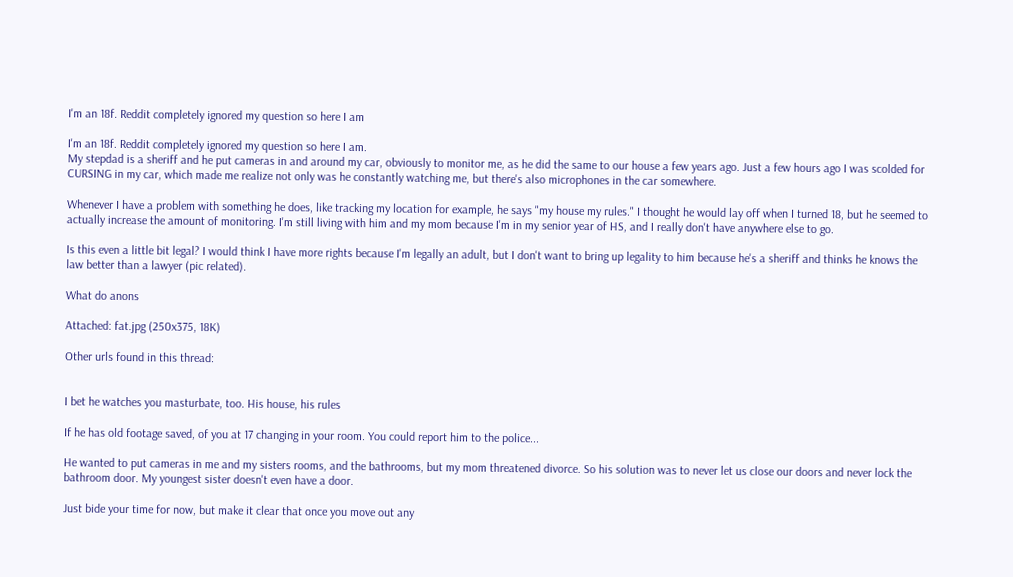I'm an 18f. Reddit completely ignored my question so here I am

I'm an 18f. Reddit completely ignored my question so here I am.
My stepdad is a sheriff and he put cameras in and around my car, obviously to monitor me, as he did the same to our house a few years ago. Just a few hours ago I was scolded for CURSING in my car, which made me realize not only was he constantly watching me, but there's also microphones in the car somewhere.

Whenever I have a problem with something he does, like tracking my location for example, he says "my house my rules." I thought he would lay off when I turned 18, but he seemed to actually increase the amount of monitoring. I'm still living with him and my mom because I'm in my senior year of HS, and I really don't have anywhere else to go.

Is this even a little bit legal? I would think I have more rights because I'm legally an adult, but I don't want to bring up legality to him because he's a sheriff and thinks he knows the law better than a lawyer (pic related).

What do anons

Attached: fat.jpg (250x375, 18K)

Other urls found in this thread:


I bet he watches you masturbate, too. His house, his rules

If he has old footage saved, of you at 17 changing in your room. You could report him to the police...

He wanted to put cameras in me and my sisters rooms, and the bathrooms, but my mom threatened divorce. So his solution was to never let us close our doors and never lock the bathroom door. My youngest sister doesn't even have a door.

Just bide your time for now, but make it clear that once you move out any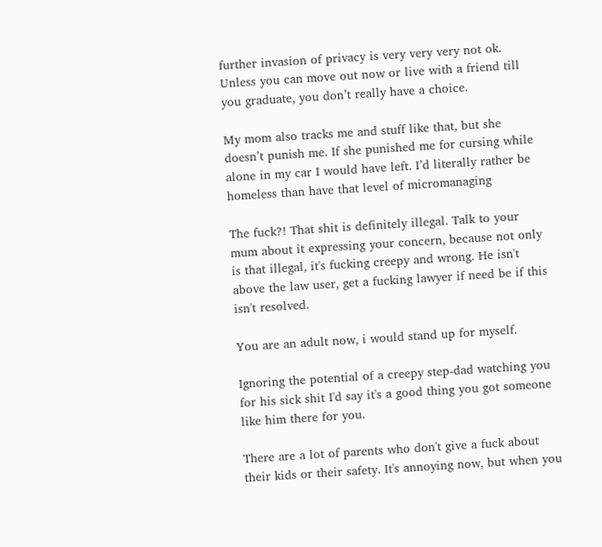further invasion of privacy is very very very not ok.
Unless you can move out now or live with a friend till you graduate, you don’t really have a choice.

My mom also tracks me and stuff like that, but she doesn’t punish me. If she punished me for cursing while alone in my car I would have left. I’d literally rather be homeless than have that level of micromanaging

The fuck?! That shit is definitely illegal. Talk to your mum about it expressing your concern, because not only is that illegal, it's fucking creepy and wrong. He isn't above the law user, get a fucking lawyer if need be if this isn't resolved.

You are an adult now, i would stand up for myself.

Ignoring the potential of a creepy step-dad watching you for his sick shit I'd say it's a good thing you got someone like him there for you.

There are a lot of parents who don't give a fuck about their kids or their safety. It's annoying now, but when you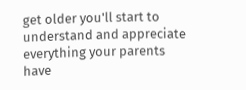get older you'll start to understand and appreciate everything your parents have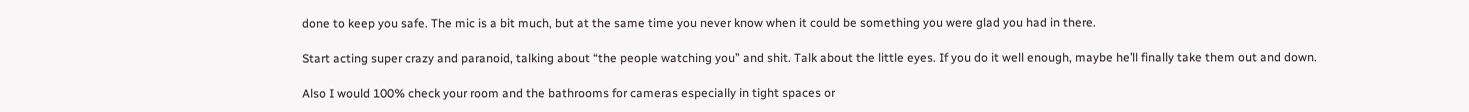done to keep you safe. The mic is a bit much, but at the same time you never know when it could be something you were glad you had in there.

Start acting super crazy and paranoid, talking about “the people watching you” and shit. Talk about the little eyes. If you do it well enough, maybe he’ll finally take them out and down.

Also I would 100% check your room and the bathrooms for cameras especially in tight spaces or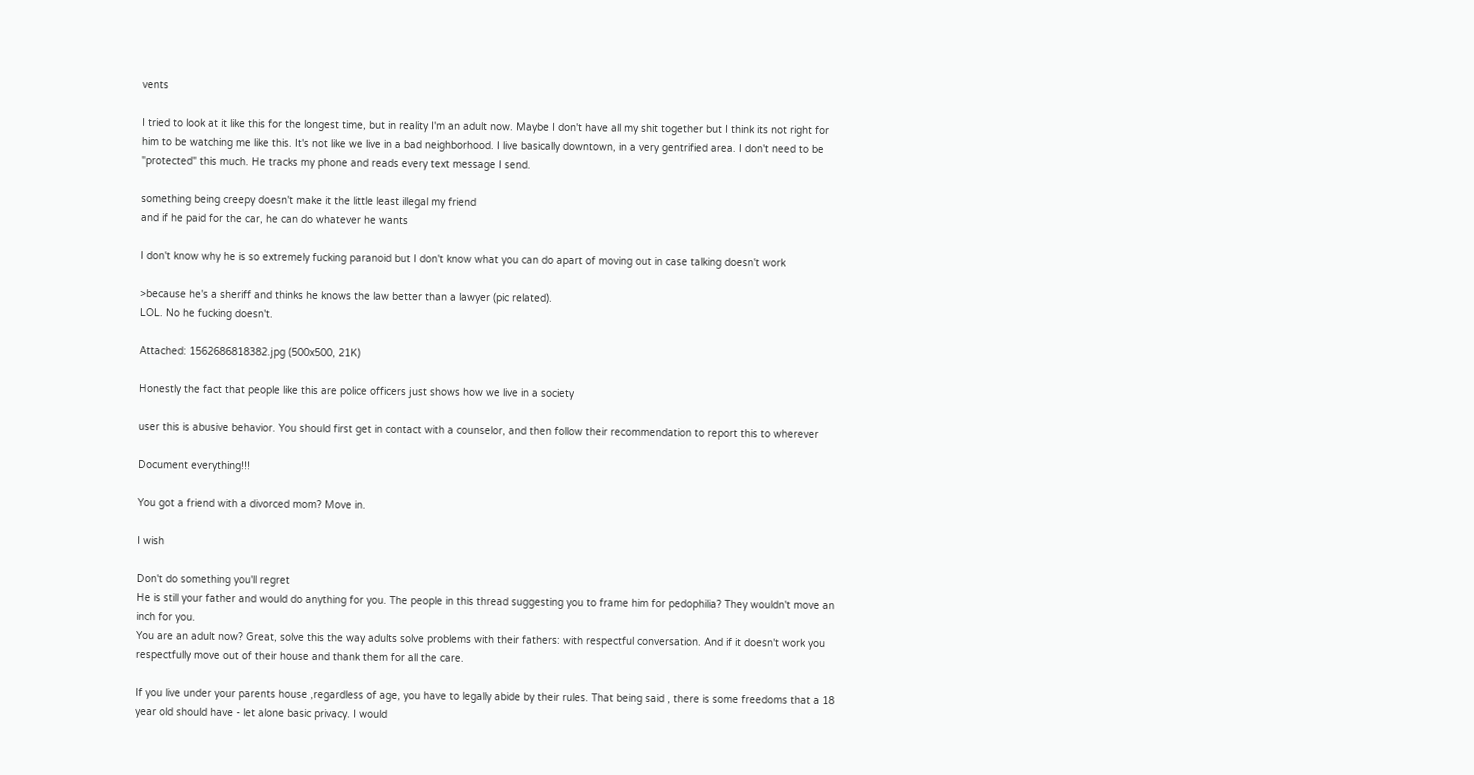vents

I tried to look at it like this for the longest time, but in reality I'm an adult now. Maybe I don't have all my shit together but I think its not right for him to be watching me like this. It's not like we live in a bad neighborhood. I live basically downtown, in a very gentrified area. I don't need to be "protected" this much. He tracks my phone and reads every text message I send.

something being creepy doesn't make it the little least illegal my friend
and if he paid for the car, he can do whatever he wants

I don't know why he is so extremely fucking paranoid but I don't know what you can do apart of moving out in case talking doesn't work

>because he's a sheriff and thinks he knows the law better than a lawyer (pic related).
LOL. No he fucking doesn't.

Attached: 1562686818382.jpg (500x500, 21K)

Honestly the fact that people like this are police officers just shows how we live in a society

user this is abusive behavior. You should first get in contact with a counselor, and then follow their recommendation to report this to wherever

Document everything!!!

You got a friend with a divorced mom? Move in.

I wish

Don't do something you'll regret
He is still your father and would do anything for you. The people in this thread suggesting you to frame him for pedophilia? They wouldn't move an inch for you.
You are an adult now? Great, solve this the way adults solve problems with their fathers: with respectful conversation. And if it doesn't work you respectfully move out of their house and thank them for all the care.

If you live under your parents house ,regardless of age, you have to legally abide by their rules. That being said , there is some freedoms that a 18 year old should have - let alone basic privacy. I would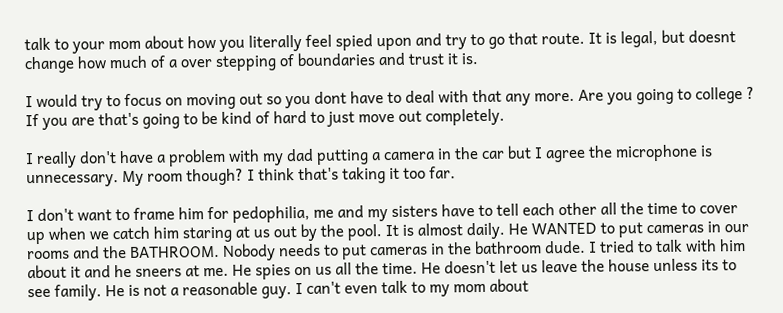talk to your mom about how you literally feel spied upon and try to go that route. It is legal, but doesnt change how much of a over stepping of boundaries and trust it is.

I would try to focus on moving out so you dont have to deal with that any more. Are you going to college ? If you are that's going to be kind of hard to just move out completely.

I really don't have a problem with my dad putting a camera in the car but I agree the microphone is unnecessary. My room though? I think that's taking it too far.

I don't want to frame him for pedophilia, me and my sisters have to tell each other all the time to cover up when we catch him staring at us out by the pool. It is almost daily. He WANTED to put cameras in our rooms and the BATHROOM. Nobody needs to put cameras in the bathroom dude. I tried to talk with him about it and he sneers at me. He spies on us all the time. He doesn't let us leave the house unless its to see family. He is not a reasonable guy. I can't even talk to my mom about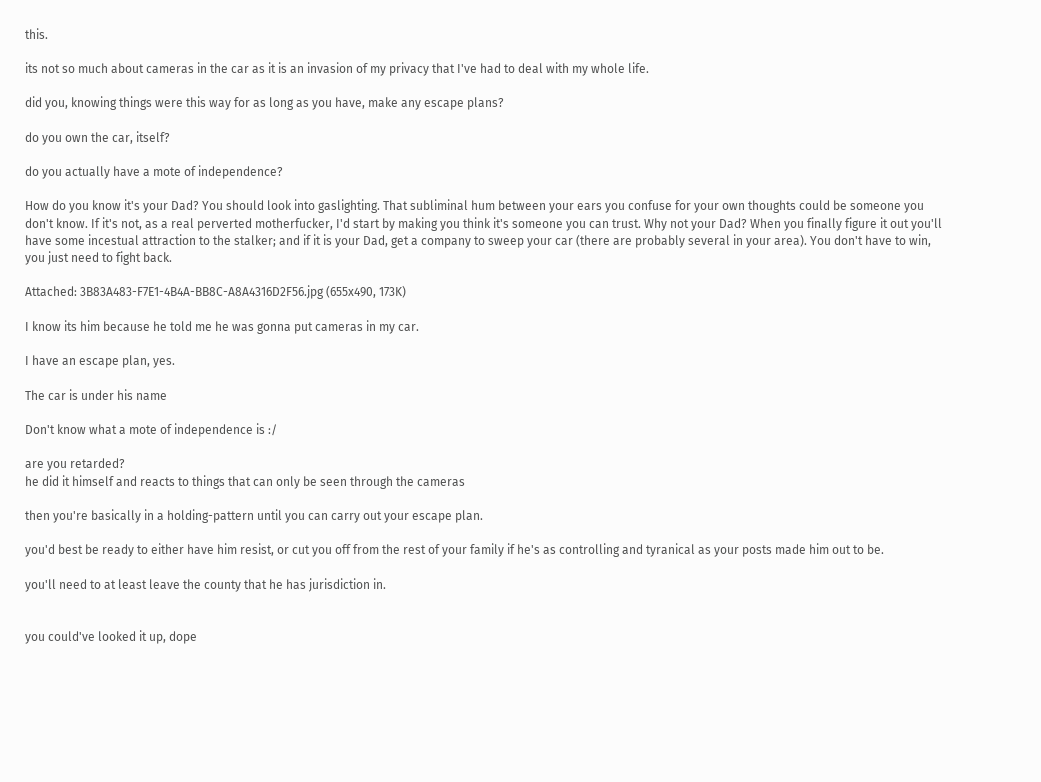this.

its not so much about cameras in the car as it is an invasion of my privacy that I've had to deal with my whole life.

did you, knowing things were this way for as long as you have, make any escape plans?

do you own the car, itself?

do you actually have a mote of independence?

How do you know it's your Dad? You should look into gaslighting. That subliminal hum between your ears you confuse for your own thoughts could be someone you don't know. If it's not, as a real perverted motherfucker, I'd start by making you think it's someone you can trust. Why not your Dad? When you finally figure it out you'll have some incestual attraction to the stalker; and if it is your Dad, get a company to sweep your car (there are probably several in your area). You don't have to win, you just need to fight back.

Attached: 3B83A483-F7E1-4B4A-BB8C-A8A4316D2F56.jpg (655x490, 173K)

I know its him because he told me he was gonna put cameras in my car.

I have an escape plan, yes.

The car is under his name

Don't know what a mote of independence is :/

are you retarded?
he did it himself and reacts to things that can only be seen through the cameras

then you're basically in a holding-pattern until you can carry out your escape plan.

you'd best be ready to either have him resist, or cut you off from the rest of your family if he's as controlling and tyranical as your posts made him out to be.

you'll need to at least leave the county that he has jurisdiction in.


you could've looked it up, dope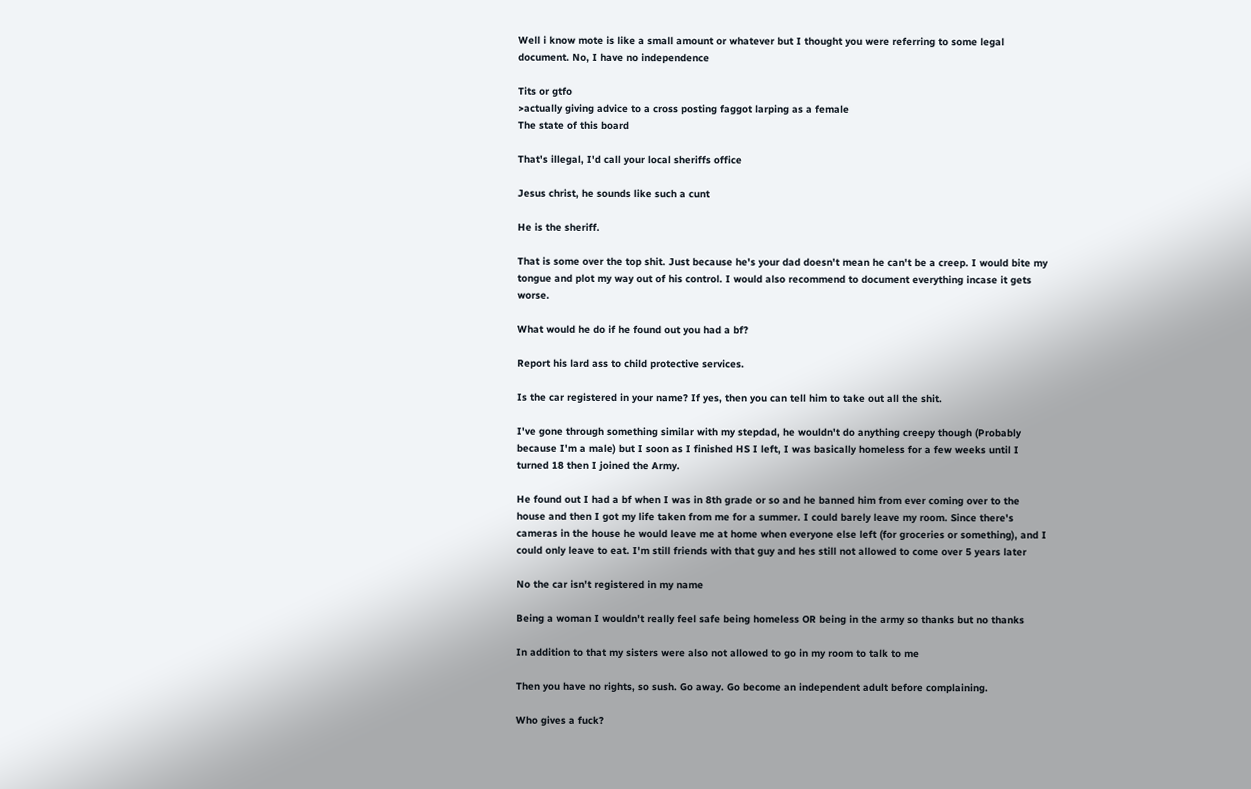Well i know mote is like a small amount or whatever but I thought you were referring to some legal document. No, I have no independence

Tits or gtfo
>actually giving advice to a cross posting faggot larping as a female
The state of this board

That's illegal, I'd call your local sheriffs office

Jesus christ, he sounds like such a cunt

He is the sheriff.

That is some over the top shit. Just because he's your dad doesn't mean he can't be a creep. I would bite my tongue and plot my way out of his control. I would also recommend to document everything incase it gets worse.

What would he do if he found out you had a bf?

Report his lard ass to child protective services.

Is the car registered in your name? If yes, then you can tell him to take out all the shit.

I've gone through something similar with my stepdad, he wouldn't do anything creepy though (Probably because I'm a male) but I soon as I finished HS I left, I was basically homeless for a few weeks until I turned 18 then I joined the Army.

He found out I had a bf when I was in 8th grade or so and he banned him from ever coming over to the house and then I got my life taken from me for a summer. I could barely leave my room. Since there's cameras in the house he would leave me at home when everyone else left (for groceries or something), and I could only leave to eat. I'm still friends with that guy and hes still not allowed to come over 5 years later

No the car isn't registered in my name

Being a woman I wouldn't really feel safe being homeless OR being in the army so thanks but no thanks

In addition to that my sisters were also not allowed to go in my room to talk to me

Then you have no rights, so sush. Go away. Go become an independent adult before complaining.

Who gives a fuck?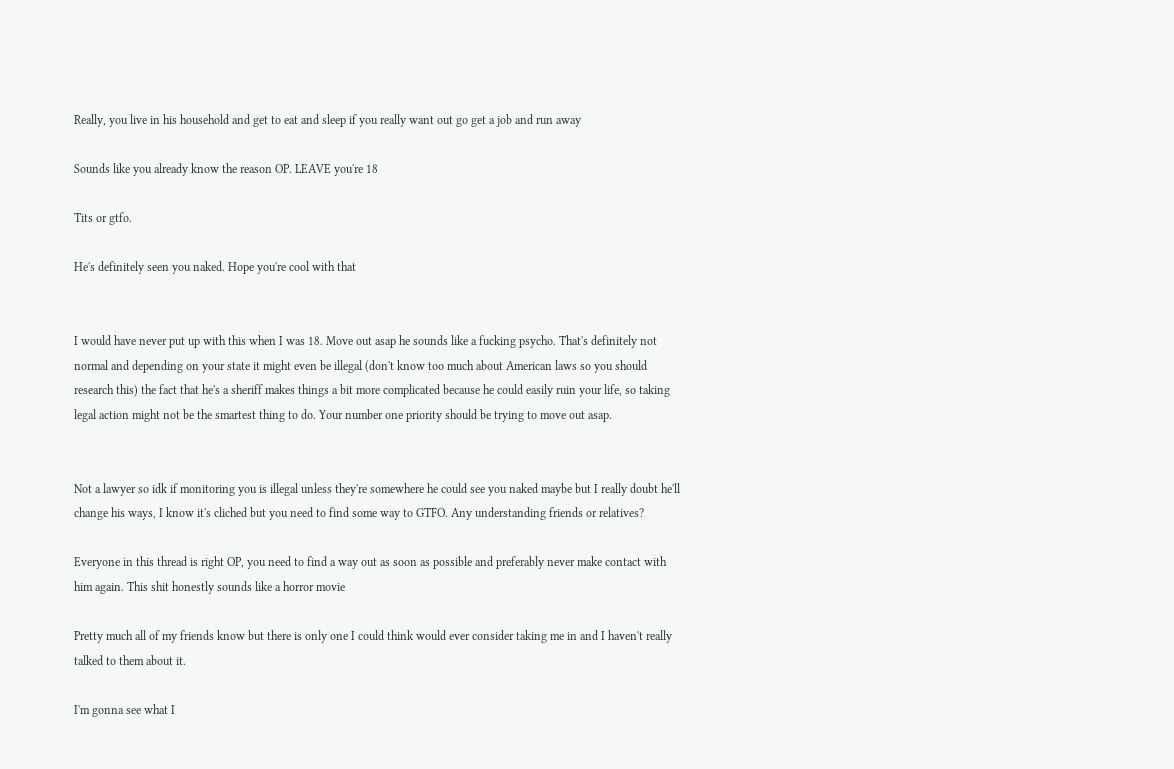Really, you live in his household and get to eat and sleep if you really want out go get a job and run away

Sounds like you already know the reason OP. LEAVE you're 18

Tits or gtfo.

He's definitely seen you naked. Hope you're cool with that


I would have never put up with this when I was 18. Move out asap he sounds like a fucking psycho. That's definitely not normal and depending on your state it might even be illegal (don't know too much about American laws so you should research this) the fact that he's a sheriff makes things a bit more complicated because he could easily ruin your life, so taking legal action might not be the smartest thing to do. Your number one priority should be trying to move out asap.


Not a lawyer so idk if monitoring you is illegal unless they're somewhere he could see you naked maybe but I really doubt he'll change his ways, I know it's cliched but you need to find some way to GTFO. Any understanding friends or relatives?

Everyone in this thread is right OP, you need to find a way out as soon as possible and preferably never make contact with him again. This shit honestly sounds like a horror movie

Pretty much all of my friends know but there is only one I could think would ever consider taking me in and I haven't really talked to them about it.

I'm gonna see what I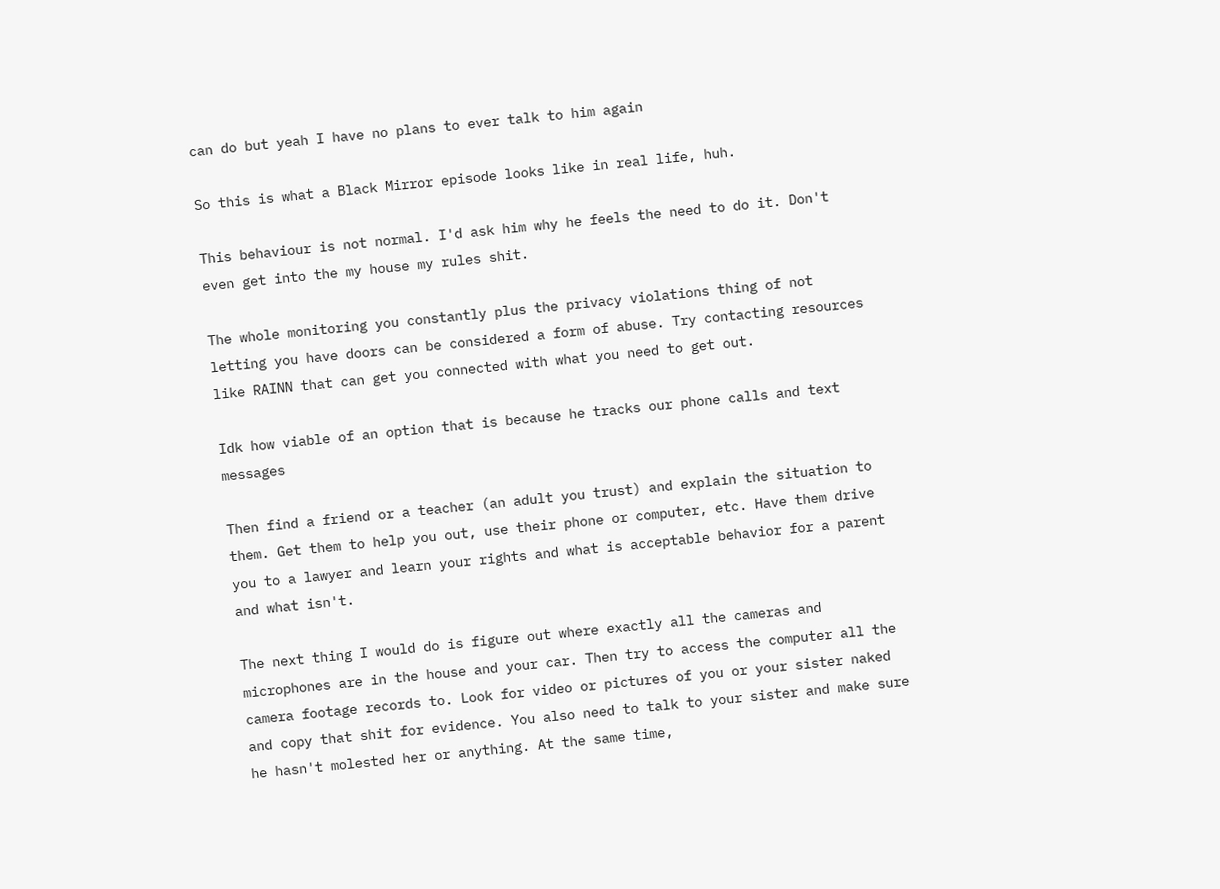can do but yeah I have no plans to ever talk to him again

So this is what a Black Mirror episode looks like in real life, huh.

This behaviour is not normal. I'd ask him why he feels the need to do it. Don't even get into the my house my rules shit.

The whole monitoring you constantly plus the privacy violations thing of not letting you have doors can be considered a form of abuse. Try contacting resources like RAINN that can get you connected with what you need to get out.

Idk how viable of an option that is because he tracks our phone calls and text messages

Then find a friend or a teacher (an adult you trust) and explain the situation to them. Get them to help you out, use their phone or computer, etc. Have them drive you to a lawyer and learn your rights and what is acceptable behavior for a parent and what isn't.

The next thing I would do is figure out where exactly all the cameras and microphones are in the house and your car. Then try to access the computer all the camera footage records to. Look for video or pictures of you or your sister naked and copy that shit for evidence. You also need to talk to your sister and make sure he hasn't molested her or anything. At the same time,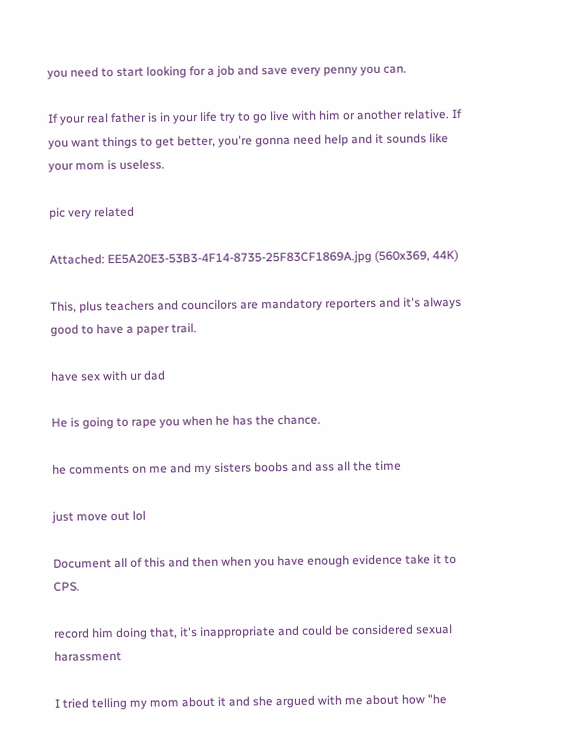you need to start looking for a job and save every penny you can.

If your real father is in your life try to go live with him or another relative. If you want things to get better, you're gonna need help and it sounds like your mom is useless.

pic very related

Attached: EE5A20E3-53B3-4F14-8735-25F83CF1869A.jpg (560x369, 44K)

This, plus teachers and councilors are mandatory reporters and it's always good to have a paper trail.

have sex with ur dad

He is going to rape you when he has the chance.

he comments on me and my sisters boobs and ass all the time

just move out lol

Document all of this and then when you have enough evidence take it to CPS.

record him doing that, it's inappropriate and could be considered sexual harassment

I tried telling my mom about it and she argued with me about how "he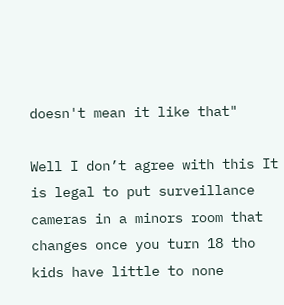doesn't mean it like that"

Well I don’t agree with this It is legal to put surveillance cameras in a minors room that changes once you turn 18 tho kids have little to none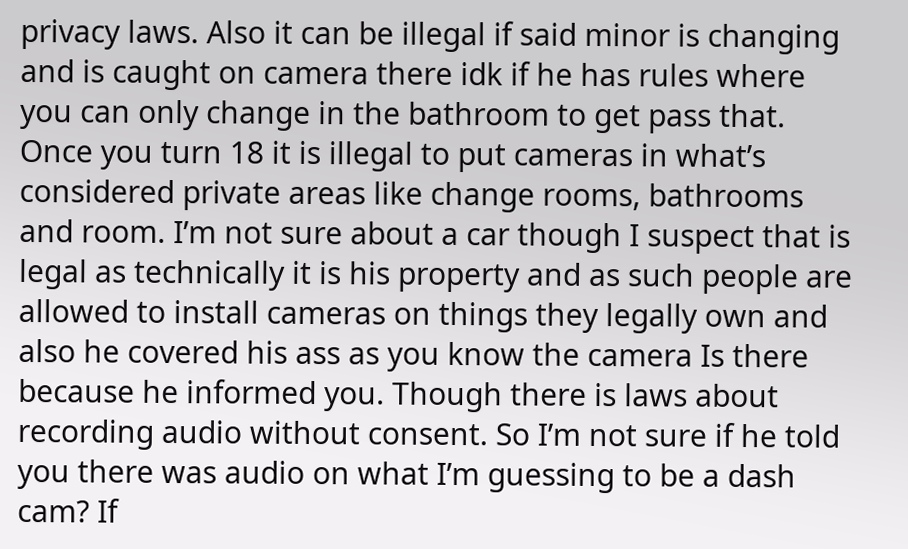privacy laws. Also it can be illegal if said minor is changing and is caught on camera there idk if he has rules where you can only change in the bathroom to get pass that. Once you turn 18 it is illegal to put cameras in what’s considered private areas like change rooms, bathrooms and room. I’m not sure about a car though I suspect that is legal as technically it is his property and as such people are allowed to install cameras on things they legally own and also he covered his ass as you know the camera Is there because he informed you. Though there is laws about recording audio without consent. So I’m not sure if he told you there was audio on what I’m guessing to be a dash cam? If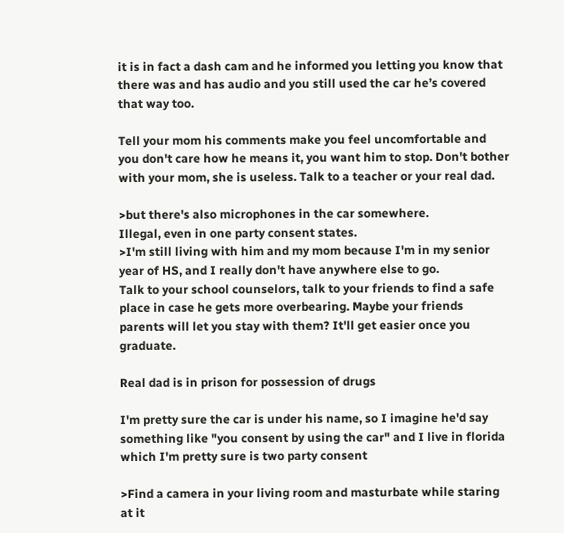it is in fact a dash cam and he informed you letting you know that there was and has audio and you still used the car he’s covered that way too.

Tell your mom his comments make you feel uncomfortable and you don't care how he means it, you want him to stop. Don't bother with your mom, she is useless. Talk to a teacher or your real dad.

>but there's also microphones in the car somewhere.
Illegal, even in one party consent states.
>I'm still living with him and my mom because I'm in my senior year of HS, and I really don't have anywhere else to go.
Talk to your school counselors, talk to your friends to find a safe place in case he gets more overbearing. Maybe your friends parents will let you stay with them? It'll get easier once you graduate.

Real dad is in prison for possession of drugs

I'm pretty sure the car is under his name, so I imagine he'd say something like "you consent by using the car" and I live in florida which I'm pretty sure is two party consent

>Find a camera in your living room and masturbate while staring at it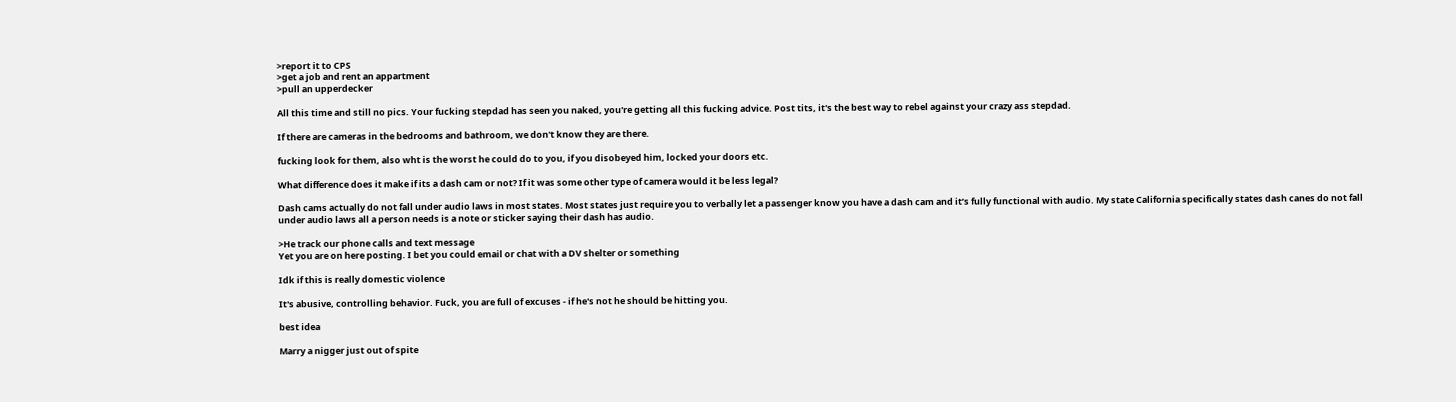>report it to CPS
>get a job and rent an appartment
>pull an upperdecker

All this time and still no pics. Your fucking stepdad has seen you naked, you're getting all this fucking advice. Post tits, it's the best way to rebel against your crazy ass stepdad.

If there are cameras in the bedrooms and bathroom, we don't know they are there.

fucking look for them, also wht is the worst he could do to you, if you disobeyed him, locked your doors etc.

What difference does it make if its a dash cam or not? If it was some other type of camera would it be less legal?

Dash cams actually do not fall under audio laws in most states. Most states just require you to verbally let a passenger know you have a dash cam and it’s fully functional with audio. My state California specifically states dash canes do not fall under audio laws all a person needs is a note or sticker saying their dash has audio.

>He track our phone calls and text message
Yet you are on here posting. I bet you could email or chat with a DV shelter or something

Idk if this is really domestic violence

It's abusive, controlling behavior. Fuck, you are full of excuses - if he's not he should be hitting you.

best idea

Marry a nigger just out of spite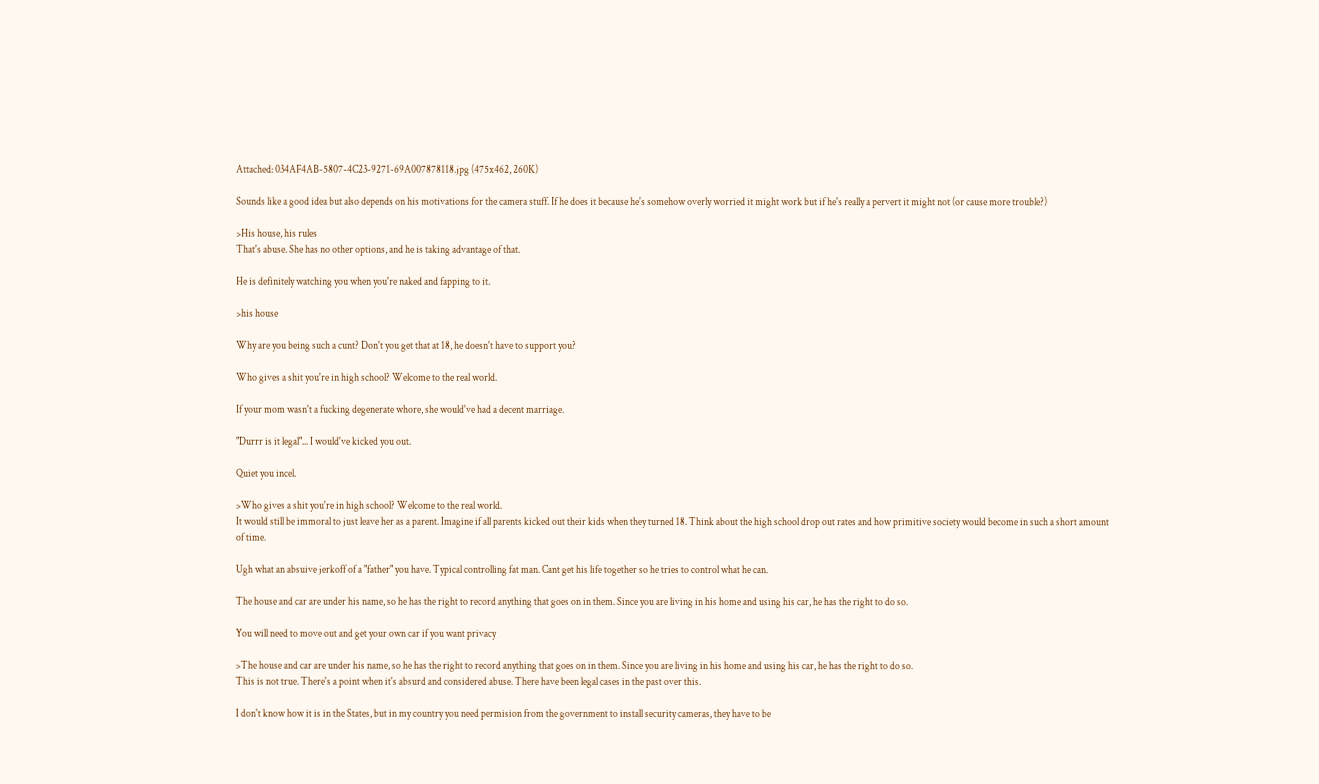Attached: 034AF4AB-5807-4C23-9271-69A007878118.jpg (475x462, 260K)

Sounds like a good idea but also depends on his motivations for the camera stuff. If he does it because he's somehow overly worried it might work but if he's really a pervert it might not (or cause more trouble?)

>His house, his rules
That's abuse. She has no other options, and he is taking advantage of that.

He is definitely watching you when you're naked and fapping to it.

>his house

Why are you being such a cunt? Don't you get that at 18, he doesn't have to support you?

Who gives a shit you're in high school? Welcome to the real world.

If your mom wasn't a fucking degenerate whore, she would've had a decent marriage.

"Durrr is it legal"... I would've kicked you out.

Quiet you incel.

>Who gives a shit you're in high school? Welcome to the real world.
It would still be immoral to just leave her as a parent. Imagine if all parents kicked out their kids when they turned 18. Think about the high school drop out rates and how primitive society would become in such a short amount of time.

Ugh what an absuive jerkoff of a "father" you have. Typical controlling fat man. Cant get his life together so he tries to control what he can.

The house and car are under his name, so he has the right to record anything that goes on in them. Since you are living in his home and using his car, he has the right to do so.

You will need to move out and get your own car if you want privacy

>The house and car are under his name, so he has the right to record anything that goes on in them. Since you are living in his home and using his car, he has the right to do so.
This is not true. There's a point when it's absurd and considered abuse. There have been legal cases in the past over this.

I don't know how it is in the States, but in my country you need permision from the government to install security cameras, they have to be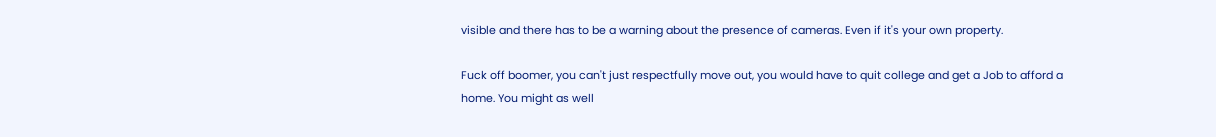visible and there has to be a warning about the presence of cameras. Even if it's your own property.

Fuck off boomer, you can't just respectfully move out, you would have to quit college and get a Job to afford a home. You might as well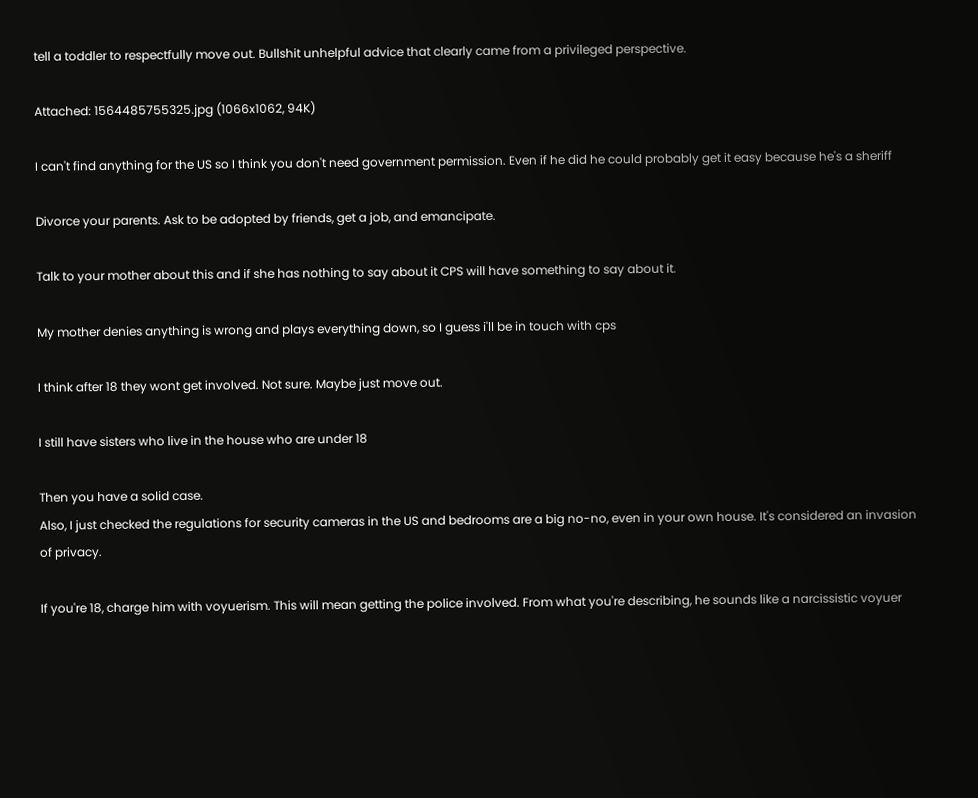tell a toddler to respectfully move out. Bullshit unhelpful advice that clearly came from a privileged perspective.

Attached: 1564485755325.jpg (1066x1062, 94K)

I can't find anything for the US so I think you don't need government permission. Even if he did he could probably get it easy because he's a sheriff

Divorce your parents. Ask to be adopted by friends, get a job, and emancipate.

Talk to your mother about this and if she has nothing to say about it CPS will have something to say about it.

My mother denies anything is wrong and plays everything down, so I guess i'll be in touch with cps

I think after 18 they wont get involved. Not sure. Maybe just move out.

I still have sisters who live in the house who are under 18

Then you have a solid case.
Also, I just checked the regulations for security cameras in the US and bedrooms are a big no-no, even in your own house. It's considered an invasion of privacy.

If you're 18, charge him with voyuerism. This will mean getting the police involved. From what you're describing, he sounds like a narcissistic voyuer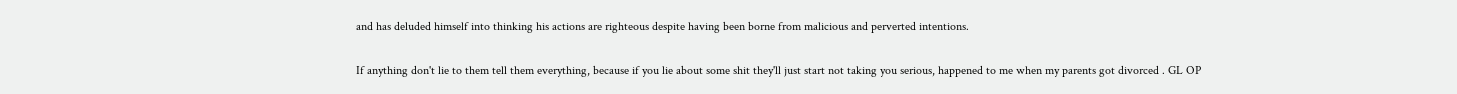and has deluded himself into thinking his actions are righteous despite having been borne from malicious and perverted intentions.

If anything don't lie to them tell them everything, because if you lie about some shit they'll just start not taking you serious, happened to me when my parents got divorced . GL OP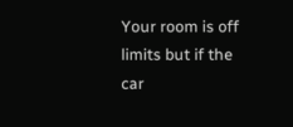Your room is off limits but if the car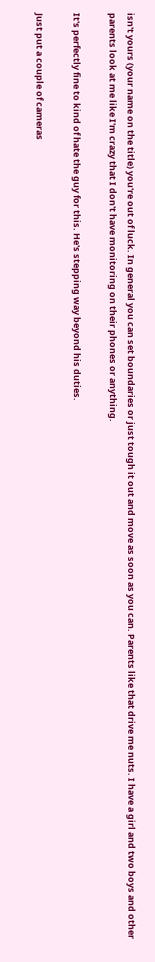isn't yours (your name on the title) you're out of luck. In general you can set boundaries or just tough it out and move as soon as you can. Parents like that drive me nuts. I have a girl and two boys and other parents look at me like I'm crazy that I don't have monitoring on their phones or anything.

It's perfectly fine to kind of hate the guy for this. He's stepping way beyond his duties.

Just put a couple of cameras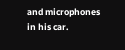and microphones in his car.